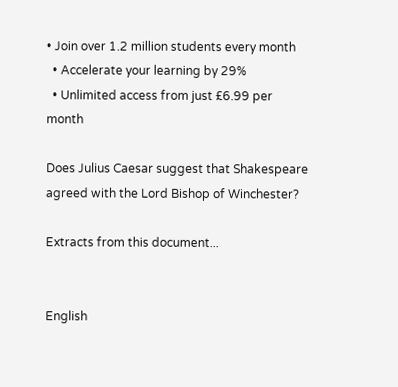• Join over 1.2 million students every month
  • Accelerate your learning by 29%
  • Unlimited access from just £6.99 per month

Does Julius Caesar suggest that Shakespeare agreed with the Lord Bishop of Winchester?

Extracts from this document...


English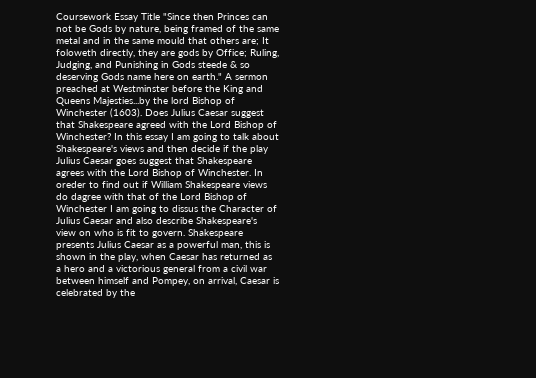Coursework Essay Title "Since then Princes can not be Gods by nature, being framed of the same metal and in the same mould that others are; It foloweth directly, they are gods by Office; Ruling, Judging, and Punishing in Gods steede & so deserving Gods name here on earth." A sermon preached at Westminster before the King and Queens Majesties...by the lord Bishop of Winchester (1603). Does Julius Caesar suggest that Shakespeare agreed with the Lord Bishop of Winchester? In this essay I am going to talk about Shakespeare's views and then decide if the play Julius Caesar goes suggest that Shakespeare agrees with the Lord Bishop of Winchester. In oreder to find out if William Shakespeare views do dagree with that of the Lord Bishop of Winchester I am going to dissus the Character of Julius Caesar and also describe Shakespeare's view on who is fit to govern. Shakespeare presents Julius Caesar as a powerful man, this is shown in the play, when Caesar has returned as a hero and a victorious general from a civil war between himself and Pompey, on arrival, Caesar is celebrated by the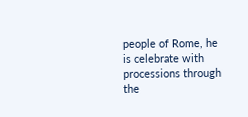people of Rome, he is celebrate with processions through the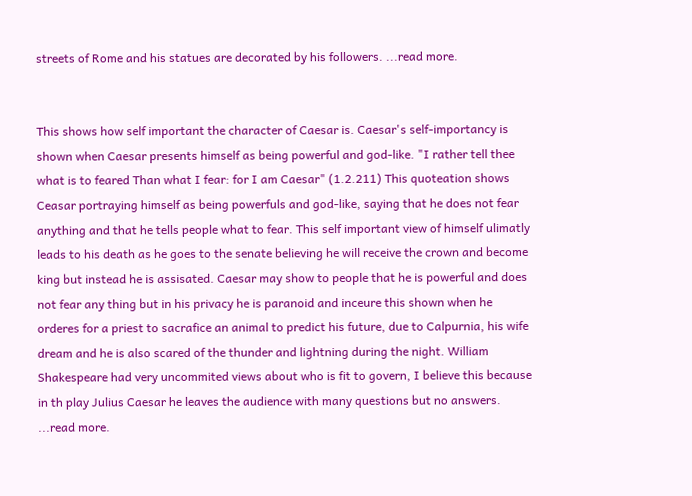streets of Rome and his statues are decorated by his followers. ...read more.


This shows how self important the character of Caesar is. Caesar's self-importancy is shown when Caesar presents himself as being powerful and god-like. "I rather tell thee what is to feared Than what I fear: for I am Caesar" (1.2.211) This quoteation shows Ceasar portraying himself as being powerfuls and god-like, saying that he does not fear anything and that he tells people what to fear. This self important view of himself ulimatly leads to his death as he goes to the senate believing he will receive the crown and become king but instead he is assisated. Caesar may show to people that he is powerful and does not fear any thing but in his privacy he is paranoid and inceure this shown when he orderes for a priest to sacrafice an animal to predict his future, due to Calpurnia, his wife dream and he is also scared of the thunder and lightning during the night. William Shakespeare had very uncommited views about who is fit to govern, I believe this because in th play Julius Caesar he leaves the audience with many questions but no answers. ...read more.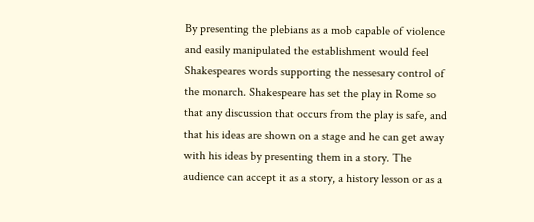By presenting the plebians as a mob capable of violence and easily manipulated the establishment would feel Shakespeares words supporting the nessesary control of the monarch. Shakespeare has set the play in Rome so that any discussion that occurs from the play is safe, and that his ideas are shown on a stage and he can get away with his ideas by presenting them in a story. The audience can accept it as a story, a history lesson or as a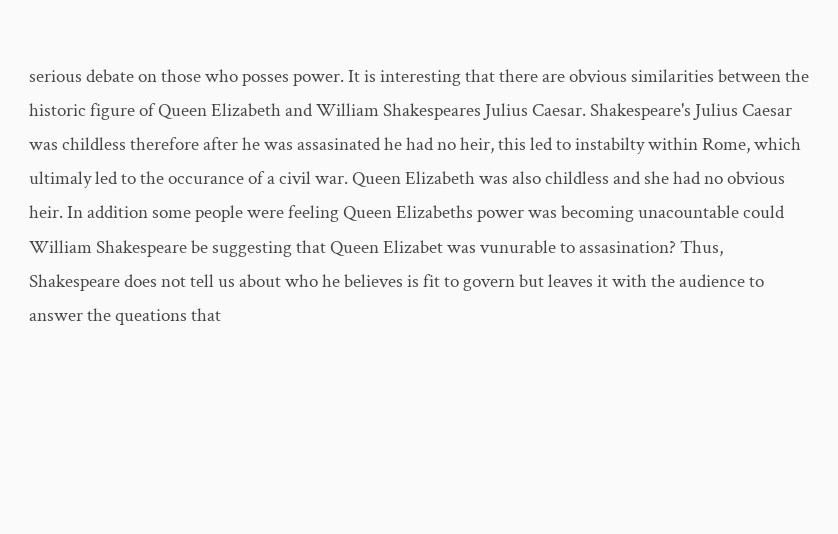serious debate on those who posses power. It is interesting that there are obvious similarities between the historic figure of Queen Elizabeth and William Shakespeares Julius Caesar. Shakespeare's Julius Caesar was childless therefore after he was assasinated he had no heir, this led to instabilty within Rome, which ultimaly led to the occurance of a civil war. Queen Elizabeth was also childless and she had no obvious heir. In addition some people were feeling Queen Elizabeths power was becoming unacountable could William Shakespeare be suggesting that Queen Elizabet was vunurable to assasination? Thus, Shakespeare does not tell us about who he believes is fit to govern but leaves it with the audience to answer the queations that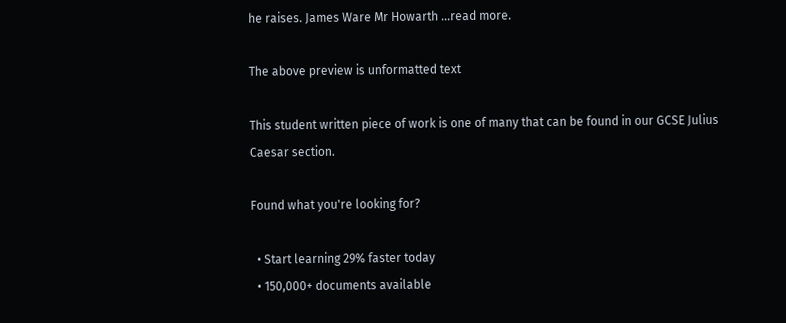he raises. James Ware Mr Howarth ...read more.

The above preview is unformatted text

This student written piece of work is one of many that can be found in our GCSE Julius Caesar section.

Found what you're looking for?

  • Start learning 29% faster today
  • 150,000+ documents available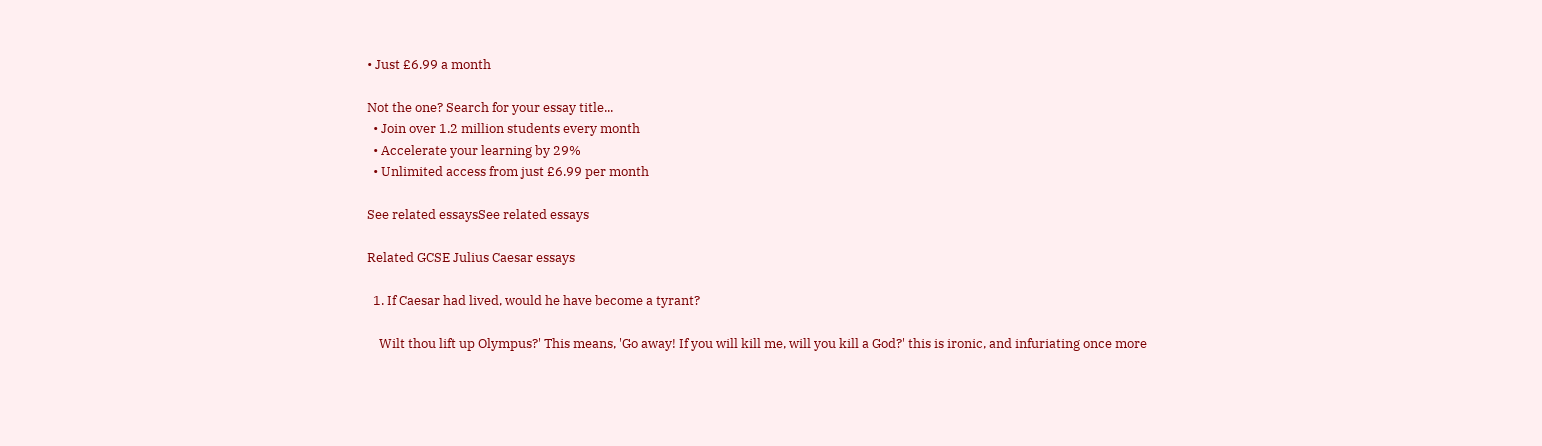• Just £6.99 a month

Not the one? Search for your essay title...
  • Join over 1.2 million students every month
  • Accelerate your learning by 29%
  • Unlimited access from just £6.99 per month

See related essaysSee related essays

Related GCSE Julius Caesar essays

  1. If Caesar had lived, would he have become a tyrant?

    Wilt thou lift up Olympus?' This means, 'Go away! If you will kill me, will you kill a God?' this is ironic, and infuriating once more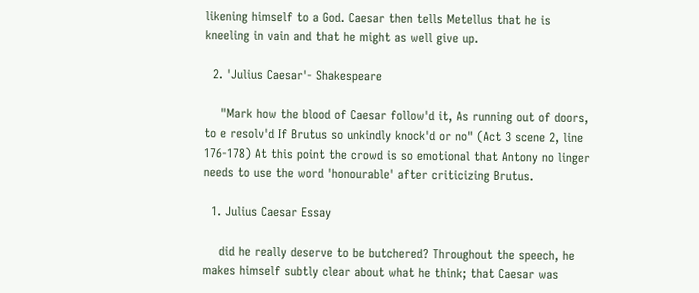likening himself to a God. Caesar then tells Metellus that he is kneeling in vain and that he might as well give up.

  2. 'Julius Caesar'- Shakespeare

    "Mark how the blood of Caesar follow'd it, As running out of doors, to e resolv'd If Brutus so unkindly knock'd or no" (Act 3 scene 2, line 176-178) At this point the crowd is so emotional that Antony no linger needs to use the word 'honourable' after criticizing Brutus.

  1. Julius Caesar Essay

    did he really deserve to be butchered? Throughout the speech, he makes himself subtly clear about what he think; that Caesar was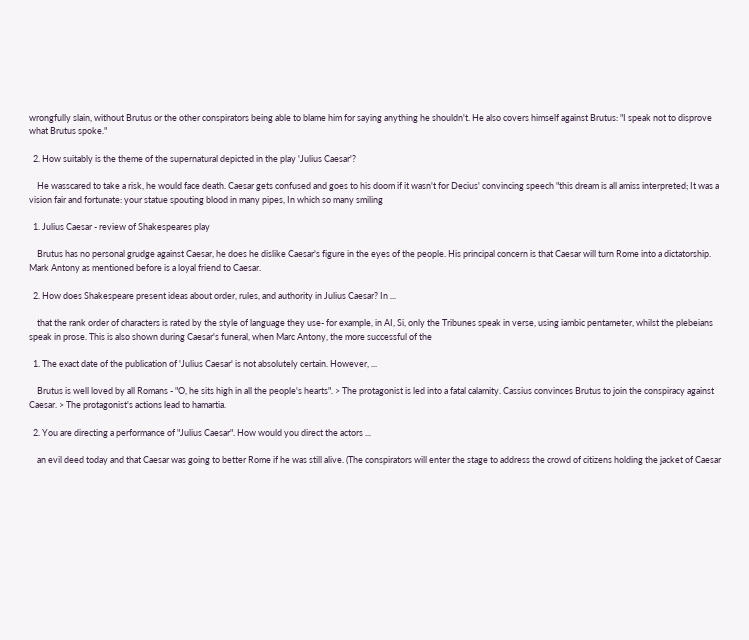wrongfully slain, without Brutus or the other conspirators being able to blame him for saying anything he shouldn't. He also covers himself against Brutus: "I speak not to disprove what Brutus spoke."

  2. How suitably is the theme of the supernatural depicted in the play 'Julius Caesar'?

    He wasscared to take a risk, he would face death. Caesar gets confused and goes to his doom if it wasn't for Decius' convincing speech "this dream is all amiss interpreted; It was a vision fair and fortunate: your statue spouting blood in many pipes, In which so many smiling

  1. Julius Caesar - review of Shakespeares play

    Brutus has no personal grudge against Caesar, he does he dislike Caesar's figure in the eyes of the people. His principal concern is that Caesar will turn Rome into a dictatorship. Mark Antony as mentioned before is a loyal friend to Caesar.

  2. How does Shakespeare present ideas about order, rules, and authority in Julius Caesar? In ...

    that the rank order of characters is rated by the style of language they use- for example, in AI, Si, only the Tribunes speak in verse, using iambic pentameter, whilst the plebeians speak in prose. This is also shown during Caesar's funeral, when Marc Antony, the more successful of the

  1. The exact date of the publication of 'Julius Caesar' is not absolutely certain. However, ...

    Brutus is well loved by all Romans - "O, he sits high in all the people's hearts". > The protagonist is led into a fatal calamity. Cassius convinces Brutus to join the conspiracy against Caesar. > The protagonist's actions lead to hamartia.

  2. You are directing a performance of "Julius Caesar". How would you direct the actors ...

    an evil deed today and that Caesar was going to better Rome if he was still alive. (The conspirators will enter the stage to address the crowd of citizens holding the jacket of Caesar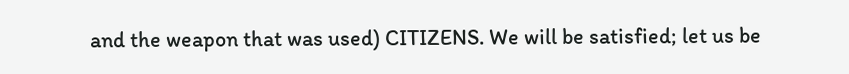and the weapon that was used) CITIZENS. We will be satisfied; let us be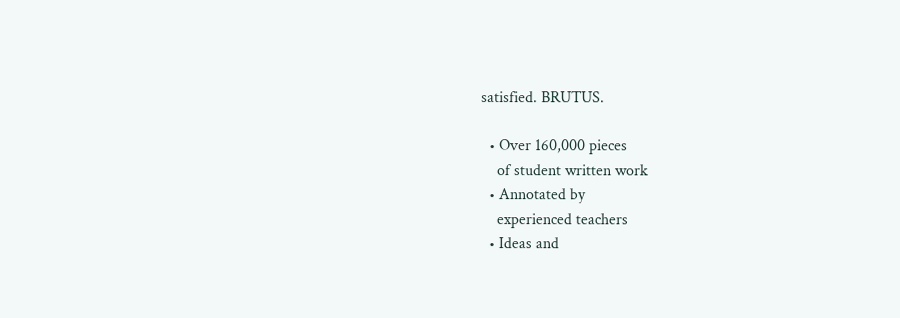satisfied. BRUTUS.

  • Over 160,000 pieces
    of student written work
  • Annotated by
    experienced teachers
  • Ideas and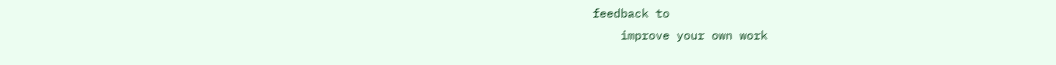feedback to
    improve your own work